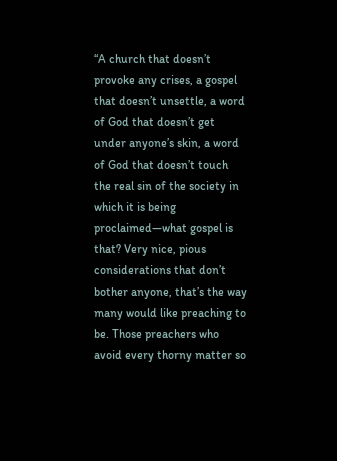“A church that doesn’t provoke any crises, a gospel that doesn’t unsettle, a word of God that doesn’t get under anyone’s skin, a word of God that doesn’t touch the real sin of the society in which it is being proclaimed—what gospel is that? Very nice, pious considerations that don’t bother anyone, that’s the way many would like preaching to be. Those preachers who avoid every thorny matter so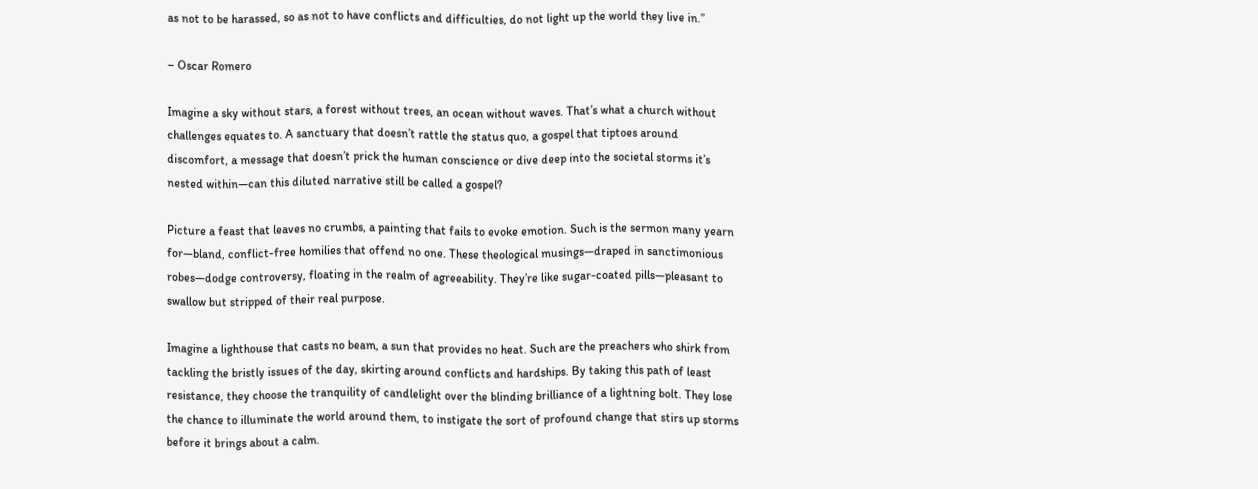as not to be harassed, so as not to have conflicts and difficulties, do not light up the world they live in.”

– Oscar Romero

Imagine a sky without stars, a forest without trees, an ocean without waves. That’s what a church without challenges equates to. A sanctuary that doesn’t rattle the status quo, a gospel that tiptoes around discomfort, a message that doesn’t prick the human conscience or dive deep into the societal storms it’s nested within—can this diluted narrative still be called a gospel?

Picture a feast that leaves no crumbs, a painting that fails to evoke emotion. Such is the sermon many yearn for—bland, conflict-free homilies that offend no one. These theological musings—draped in sanctimonious robes—dodge controversy, floating in the realm of agreeability. They’re like sugar-coated pills—pleasant to swallow but stripped of their real purpose.

Imagine a lighthouse that casts no beam, a sun that provides no heat. Such are the preachers who shirk from tackling the bristly issues of the day, skirting around conflicts and hardships. By taking this path of least resistance, they choose the tranquility of candlelight over the blinding brilliance of a lightning bolt. They lose the chance to illuminate the world around them, to instigate the sort of profound change that stirs up storms before it brings about a calm.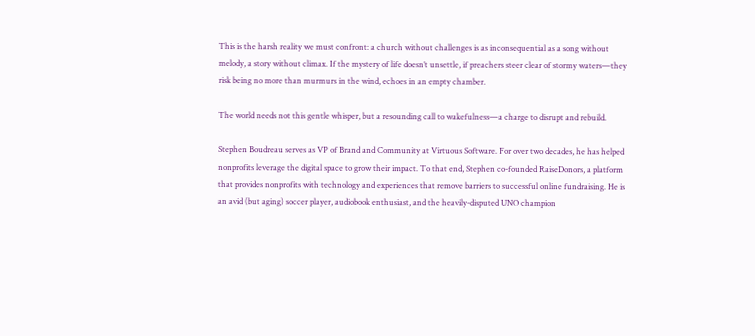This is the harsh reality we must confront: a church without challenges is as inconsequential as a song without melody, a story without climax. If the mystery of life doesn’t unsettle, if preachers steer clear of stormy waters—they risk being no more than murmurs in the wind, echoes in an empty chamber.

The world needs not this gentle whisper, but a resounding call to wakefulness—a charge to disrupt and rebuild.

Stephen Boudreau serves as VP of Brand and Community at Virtuous Software. For over two decades, he has helped nonprofits leverage the digital space to grow their impact. To that end, Stephen co-founded RaiseDonors, a platform that provides nonprofits with technology and experiences that remove barriers to successful online fundraising. He is an avid (but aging) soccer player, audiobook enthusiast, and the heavily-disputed UNO champion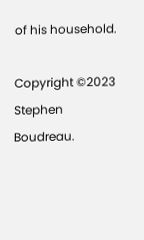of his household.

Copyright ©2023 Stephen Boudreau.